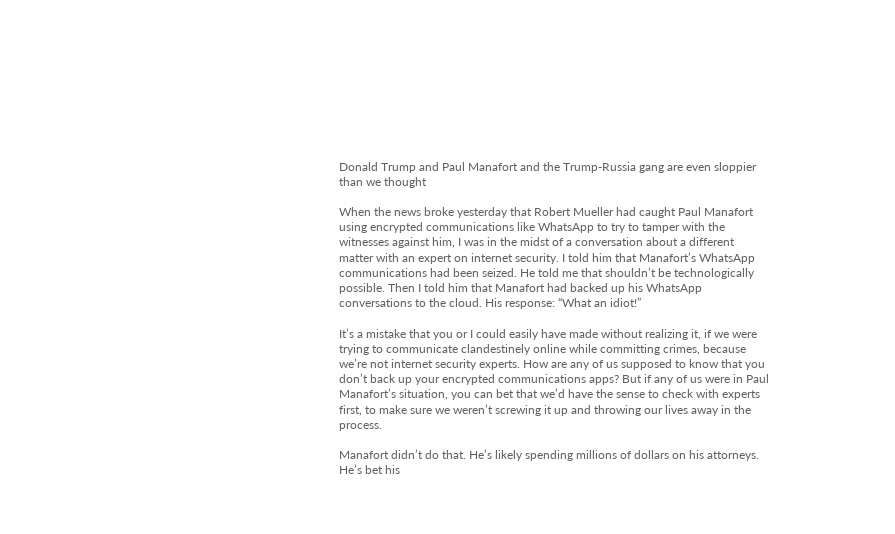Donald Trump and Paul Manafort and the Trump-Russia gang are even sloppier than we thought

When the news broke yesterday that Robert Mueller had caught Paul Manafort using encrypted communications like WhatsApp to try to tamper with the witnesses against him, I was in the midst of a conversation about a different matter with an expert on internet security. I told him that Manafort’s WhatsApp communications had been seized. He told me that shouldn’t be technologically possible. Then I told him that Manafort had backed up his WhatsApp conversations to the cloud. His response: “What an idiot!”

It’s a mistake that you or I could easily have made without realizing it, if we were trying to communicate clandestinely online while committing crimes, because we’re not internet security experts. How are any of us supposed to know that you don’t back up your encrypted communications apps? But if any of us were in Paul Manafort’s situation, you can bet that we’d have the sense to check with experts first, to make sure we weren’t screwing it up and throwing our lives away in the process.

Manafort didn’t do that. He’s likely spending millions of dollars on his attorneys. He’s bet his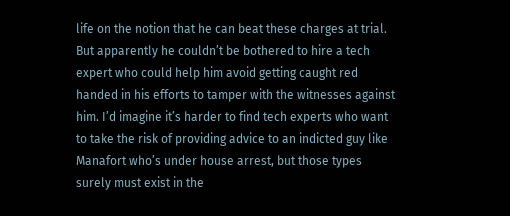life on the notion that he can beat these charges at trial. But apparently he couldn’t be bothered to hire a tech expert who could help him avoid getting caught red handed in his efforts to tamper with the witnesses against him. I’d imagine it’s harder to find tech experts who want to take the risk of providing advice to an indicted guy like Manafort who’s under house arrest, but those types surely must exist in the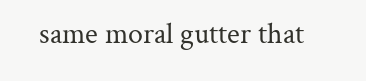same moral gutter that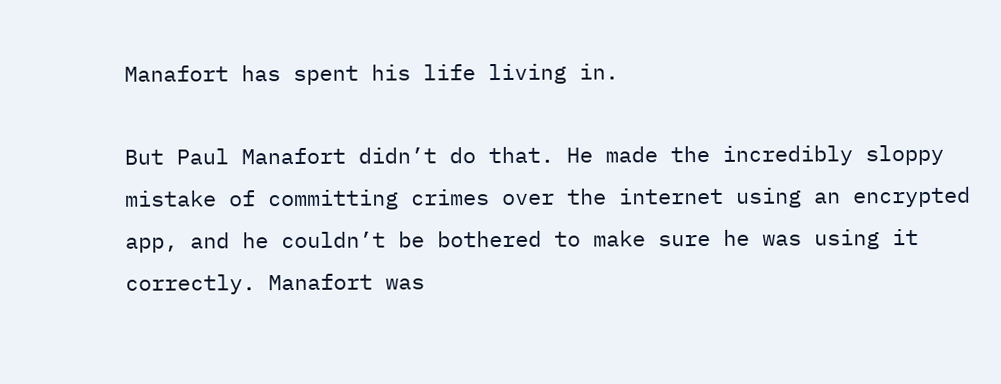Manafort has spent his life living in.

But Paul Manafort didn’t do that. He made the incredibly sloppy mistake of committing crimes over the internet using an encrypted app, and he couldn’t be bothered to make sure he was using it correctly. Manafort was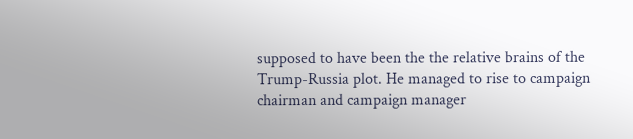supposed to have been the the relative brains of the Trump-Russia plot. He managed to rise to campaign chairman and campaign manager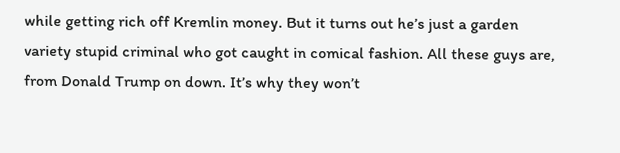while getting rich off Kremlin money. But it turns out he’s just a garden variety stupid criminal who got caught in comical fashion. All these guys are, from Donald Trump on down. It’s why they won’t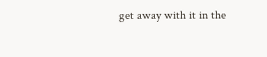get away with it in the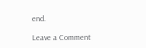end.

Leave a Comment